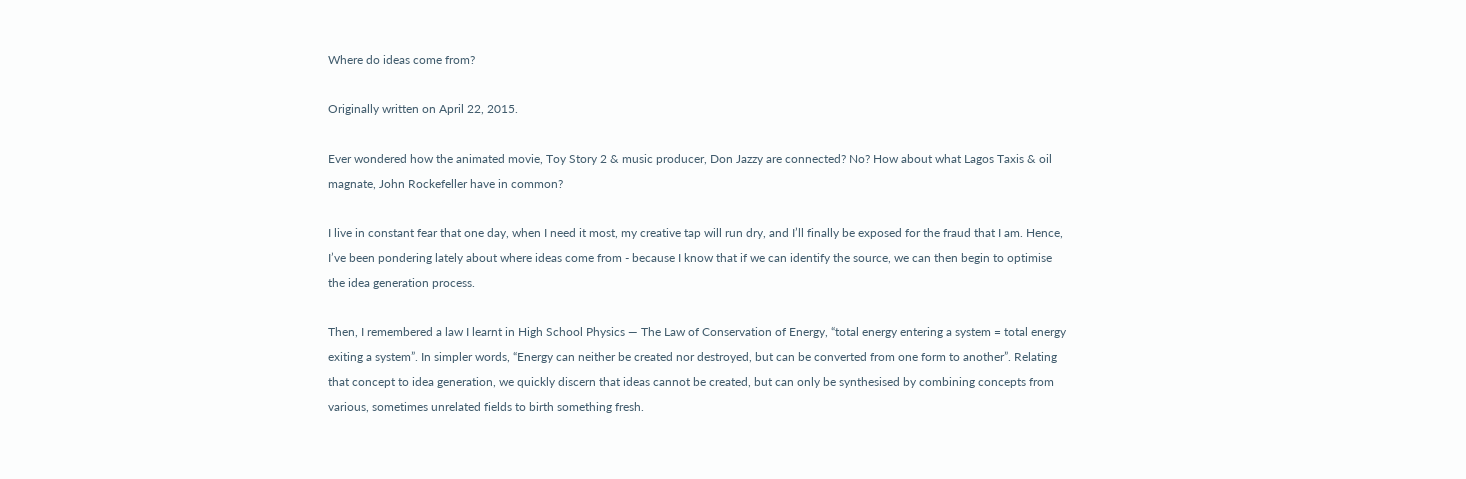Where do ideas come from?

Originally written on April 22, 2015.

Ever wondered how the animated movie, Toy Story 2 & music producer, Don Jazzy are connected? No? How about what Lagos Taxis & oil magnate, John Rockefeller have in common?

I live in constant fear that one day, when I need it most, my creative tap will run dry, and I’ll finally be exposed for the fraud that I am. Hence, I’ve been pondering lately about where ideas come from - because I know that if we can identify the source, we can then begin to optimise the idea generation process.

Then, I remembered a law I learnt in High School Physics — The Law of Conservation of Energy, “total energy entering a system = total energy exiting a system”. In simpler words, “Energy can neither be created nor destroyed, but can be converted from one form to another”. Relating that concept to idea generation, we quickly discern that ideas cannot be created, but can only be synthesised by combining concepts from various, sometimes unrelated fields to birth something fresh.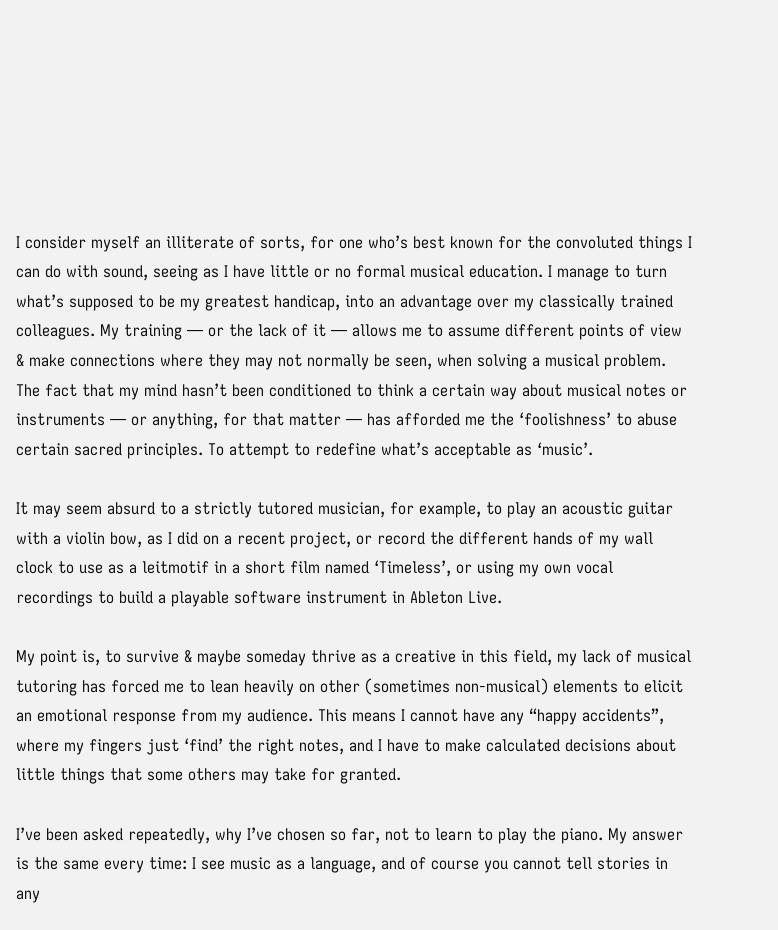I consider myself an illiterate of sorts, for one who’s best known for the convoluted things I can do with sound, seeing as I have little or no formal musical education. I manage to turn what’s supposed to be my greatest handicap, into an advantage over my classically trained colleagues. My training — or the lack of it — allows me to assume different points of view & make connections where they may not normally be seen, when solving a musical problem. The fact that my mind hasn’t been conditioned to think a certain way about musical notes or instruments — or anything, for that matter — has afforded me the ‘foolishness’ to abuse certain sacred principles. To attempt to redefine what’s acceptable as ‘music’.

It may seem absurd to a strictly tutored musician, for example, to play an acoustic guitar with a violin bow, as I did on a recent project, or record the different hands of my wall clock to use as a leitmotif in a short film named ‘Timeless’, or using my own vocal recordings to build a playable software instrument in Ableton Live.

My point is, to survive & maybe someday thrive as a creative in this field, my lack of musical tutoring has forced me to lean heavily on other (sometimes non-musical) elements to elicit an emotional response from my audience. This means I cannot have any “happy accidents”, where my fingers just ‘find’ the right notes, and I have to make calculated decisions about little things that some others may take for granted.

I’ve been asked repeatedly, why I’ve chosen so far, not to learn to play the piano. My answer is the same every time: I see music as a language, and of course you cannot tell stories in any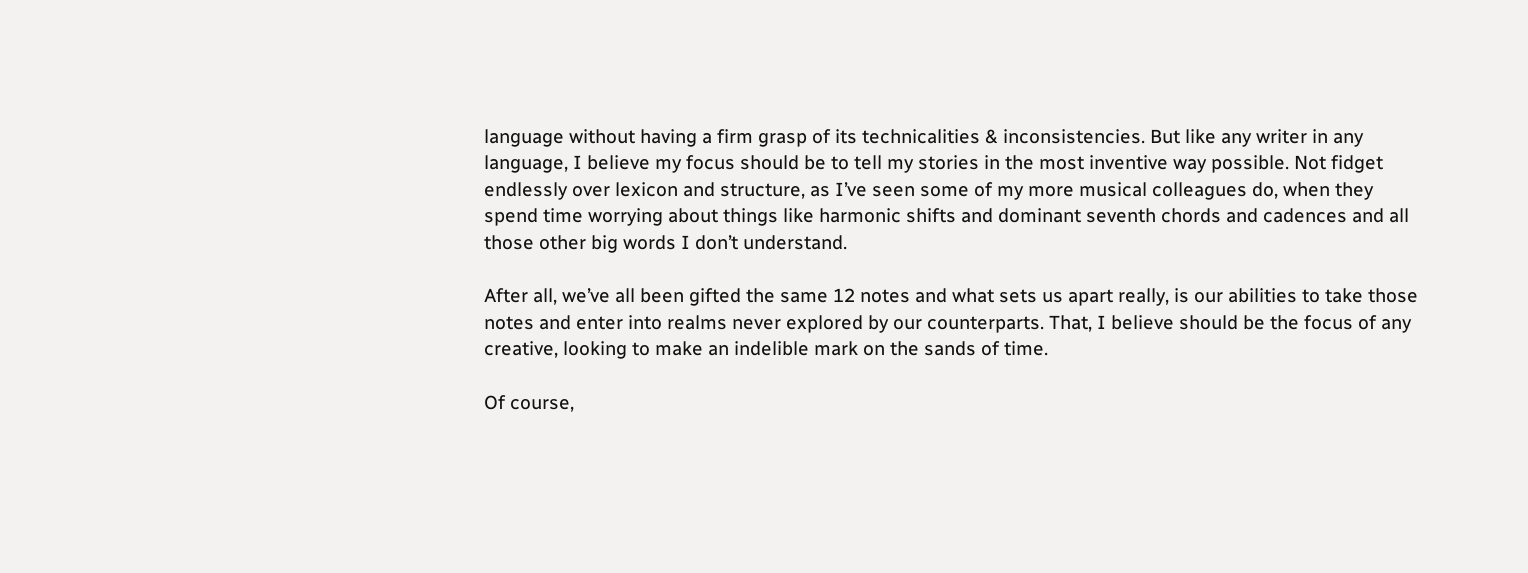language without having a firm grasp of its technicalities & inconsistencies. But like any writer in any language, I believe my focus should be to tell my stories in the most inventive way possible. Not fidget endlessly over lexicon and structure, as I’ve seen some of my more musical colleagues do, when they spend time worrying about things like harmonic shifts and dominant seventh chords and cadences and all those other big words I don’t understand.

After all, we’ve all been gifted the same 12 notes and what sets us apart really, is our abilities to take those notes and enter into realms never explored by our counterparts. That, I believe should be the focus of any creative, looking to make an indelible mark on the sands of time.

Of course,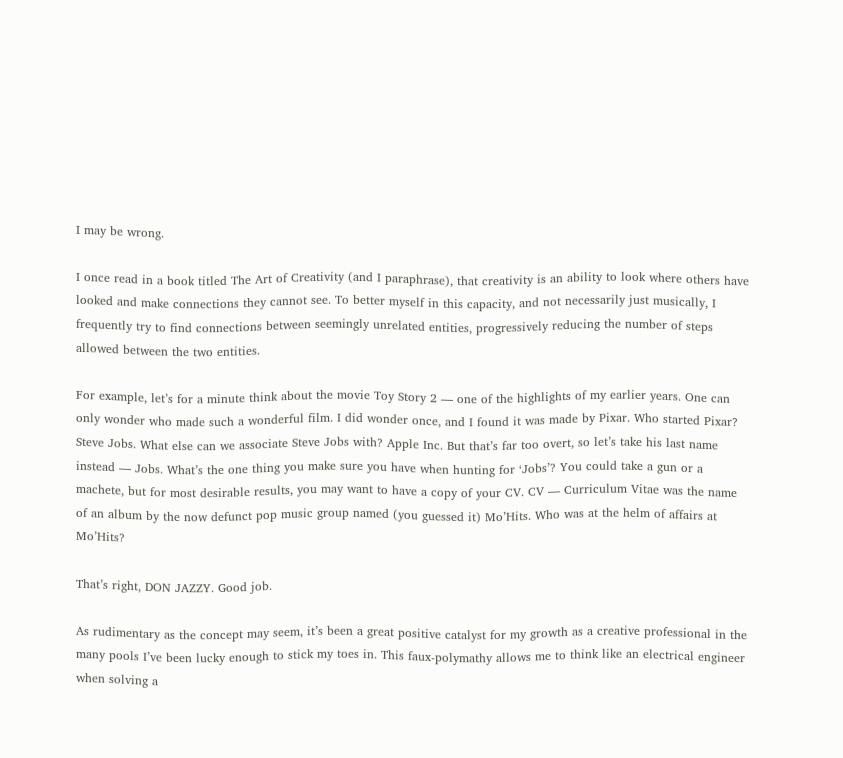I may be wrong.

I once read in a book titled The Art of Creativity (and I paraphrase), that creativity is an ability to look where others have looked and make connections they cannot see. To better myself in this capacity, and not necessarily just musically, I frequently try to find connections between seemingly unrelated entities, progressively reducing the number of steps allowed between the two entities.

For example, let’s for a minute think about the movie Toy Story 2 — one of the highlights of my earlier years. One can only wonder who made such a wonderful film. I did wonder once, and I found it was made by Pixar. Who started Pixar? Steve Jobs. What else can we associate Steve Jobs with? Apple Inc. But that’s far too overt, so let’s take his last name instead — Jobs. What’s the one thing you make sure you have when hunting for ‘Jobs’? You could take a gun or a machete, but for most desirable results, you may want to have a copy of your CV. CV — Curriculum Vitae was the name of an album by the now defunct pop music group named (you guessed it) Mo’Hits. Who was at the helm of affairs at Mo’Hits?

That’s right, DON JAZZY. Good job.

As rudimentary as the concept may seem, it’s been a great positive catalyst for my growth as a creative professional in the many pools I’ve been lucky enough to stick my toes in. This faux-polymathy allows me to think like an electrical engineer when solving a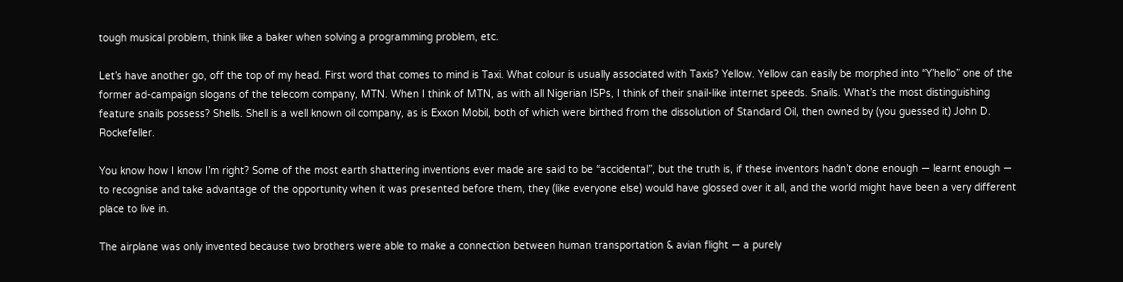tough musical problem, think like a baker when solving a programming problem, etc.

Let’s have another go, off the top of my head. First word that comes to mind is Taxi. What colour is usually associated with Taxis? Yellow. Yellow can easily be morphed into “Y’hello” one of the former ad-campaign slogans of the telecom company, MTN. When I think of MTN, as with all Nigerian ISPs, I think of their snail-like internet speeds. Snails. What’s the most distinguishing feature snails possess? Shells. Shell is a well known oil company, as is Exxon Mobil, both of which were birthed from the dissolution of Standard Oil, then owned by (you guessed it) John D. Rockefeller.

You know how I know I’m right? Some of the most earth shattering inventions ever made are said to be “accidental”, but the truth is, if these inventors hadn’t done enough — learnt enough — to recognise and take advantage of the opportunity when it was presented before them, they (like everyone else) would have glossed over it all, and the world might have been a very different place to live in.

The airplane was only invented because two brothers were able to make a connection between human transportation & avian flight — a purely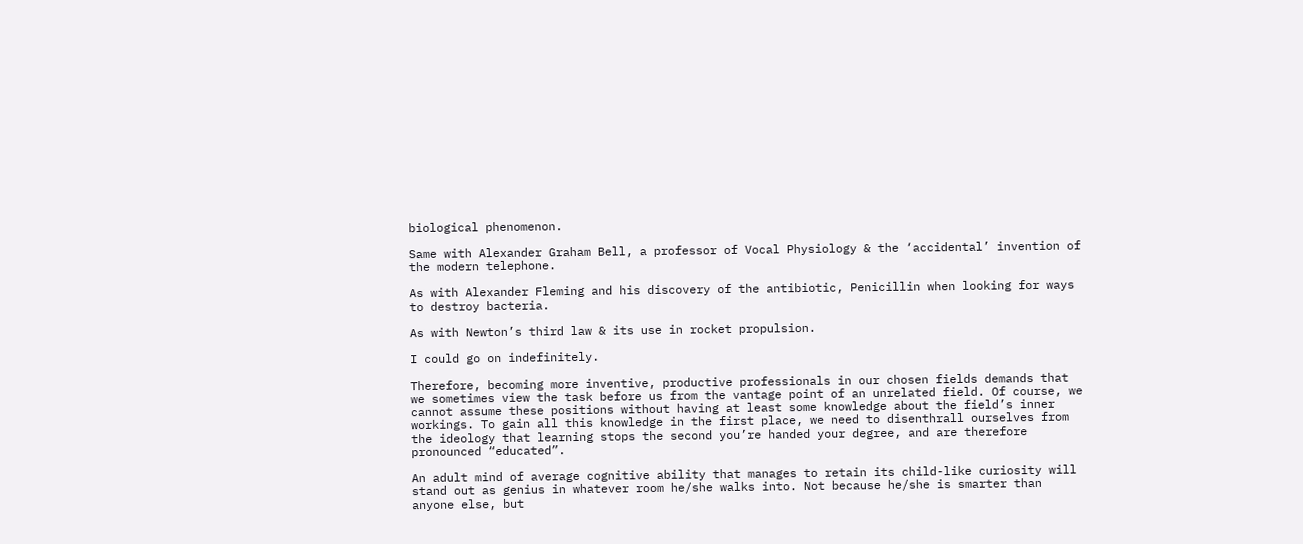biological phenomenon.

Same with Alexander Graham Bell, a professor of Vocal Physiology & the ‘accidental’ invention of the modern telephone.

As with Alexander Fleming and his discovery of the antibiotic, Penicillin when looking for ways to destroy bacteria.

As with Newton’s third law & its use in rocket propulsion.

I could go on indefinitely.

Therefore, becoming more inventive, productive professionals in our chosen fields demands that we sometimes view the task before us from the vantage point of an unrelated field. Of course, we cannot assume these positions without having at least some knowledge about the field’s inner workings. To gain all this knowledge in the first place, we need to disenthrall ourselves from the ideology that learning stops the second you’re handed your degree, and are therefore pronounced “educated”.

An adult mind of average cognitive ability that manages to retain its child-like curiosity will stand out as genius in whatever room he/she walks into. Not because he/she is smarter than anyone else, but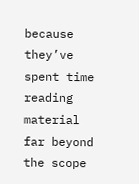because they’ve spent time reading material far beyond the scope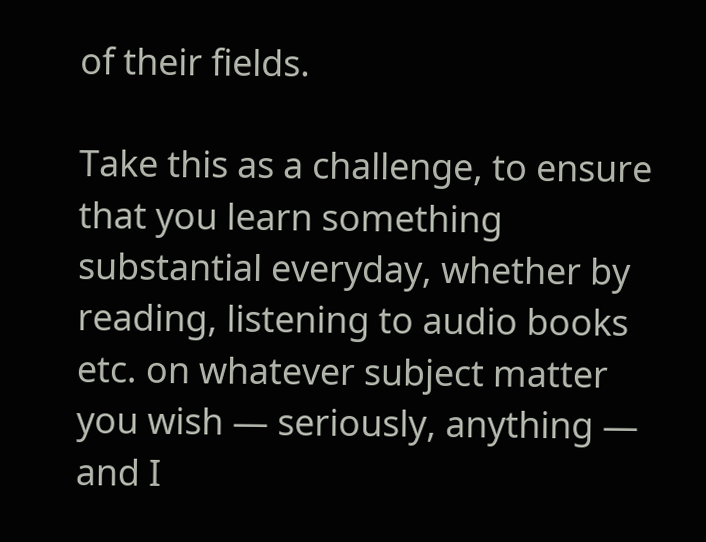of their fields.

Take this as a challenge, to ensure that you learn something substantial everyday, whether by reading, listening to audio books etc. on whatever subject matter you wish — seriously, anything — and I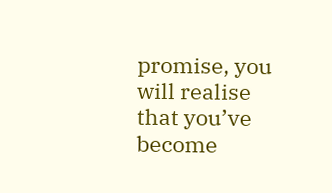promise, you will realise that you’ve become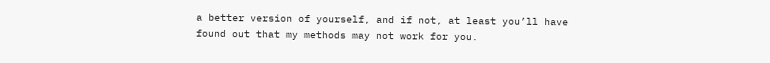a better version of yourself, and if not, at least you’ll have found out that my methods may not work for you.